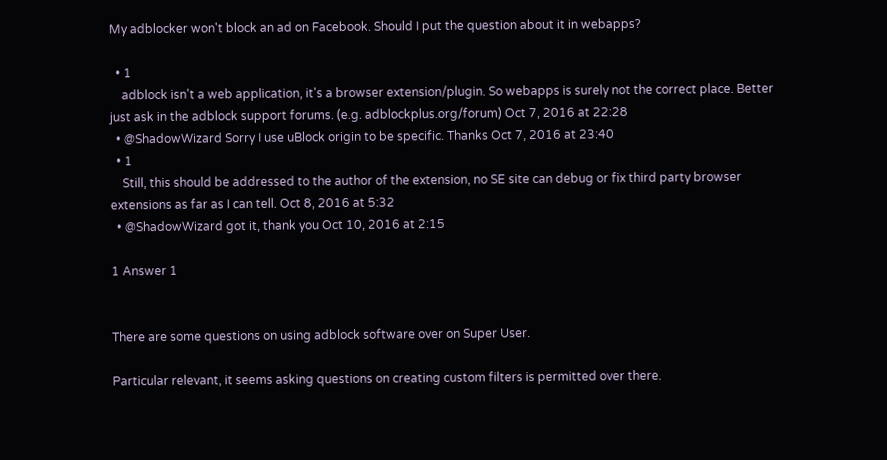My adblocker won't block an ad on Facebook. Should I put the question about it in webapps?

  • 1
    adblock isn't a web application, it's a browser extension/plugin. So webapps is surely not the correct place. Better just ask in the adblock support forums. (e.g. adblockplus.org/forum) Oct 7, 2016 at 22:28
  • @ShadowWizard Sorry I use uBlock origin to be specific. Thanks Oct 7, 2016 at 23:40
  • 1
    Still, this should be addressed to the author of the extension, no SE site can debug or fix third party browser extensions as far as I can tell. Oct 8, 2016 at 5:32
  • @ShadowWizard got it, thank you Oct 10, 2016 at 2:15

1 Answer 1


There are some questions on using adblock software over on Super User.

Particular relevant, it seems asking questions on creating custom filters is permitted over there.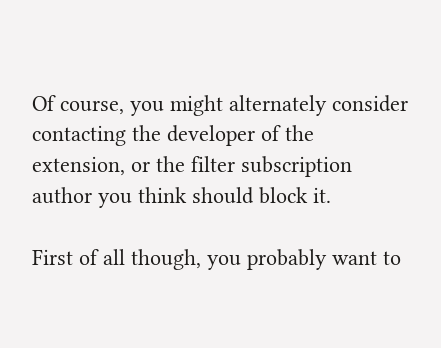Of course, you might alternately consider contacting the developer of the extension, or the filter subscription author you think should block it.

First of all though, you probably want to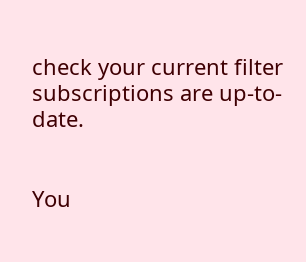check your current filter subscriptions are up-to-date.


You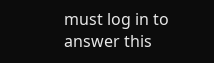must log in to answer this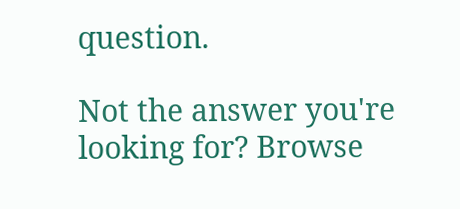question.

Not the answer you're looking for? Browse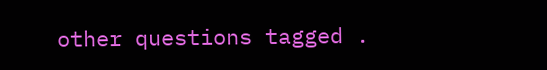other questions tagged .